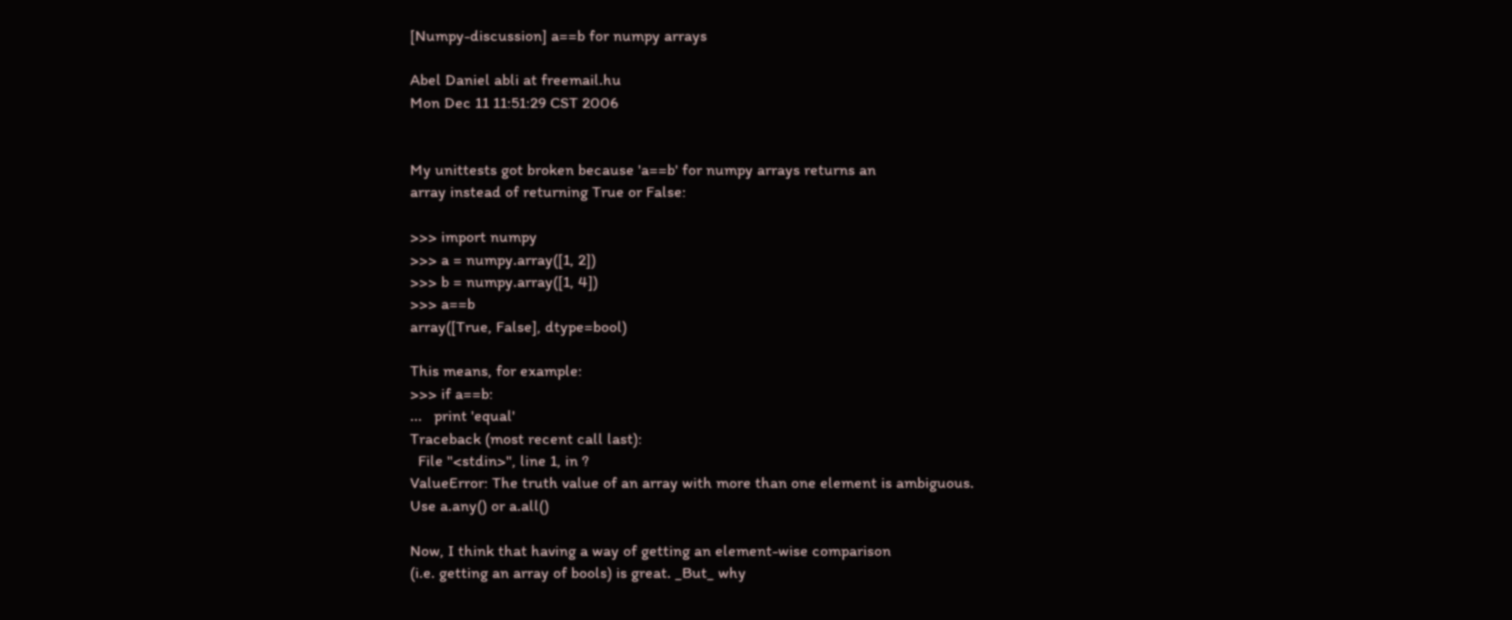[Numpy-discussion] a==b for numpy arrays

Abel Daniel abli at freemail.hu
Mon Dec 11 11:51:29 CST 2006


My unittests got broken because 'a==b' for numpy arrays returns an
array instead of returning True or False:

>>> import numpy
>>> a = numpy.array([1, 2])
>>> b = numpy.array([1, 4])
>>> a==b
array([True, False], dtype=bool)

This means, for example:
>>> if a==b:
...   print 'equal'
Traceback (most recent call last):
  File "<stdin>", line 1, in ?
ValueError: The truth value of an array with more than one element is ambiguous.
Use a.any() or a.all()

Now, I think that having a way of getting an element-wise comparison
(i.e. getting an array of bools) is great. _But_ why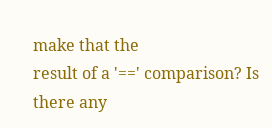make that the
result of a '==' comparison? Is there any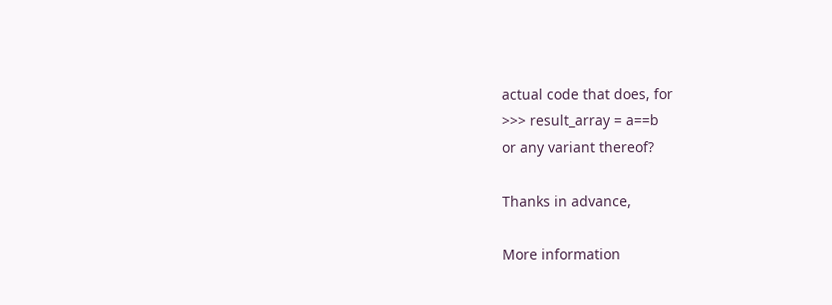actual code that does, for
>>> result_array = a==b
or any variant thereof?

Thanks in advance,

More information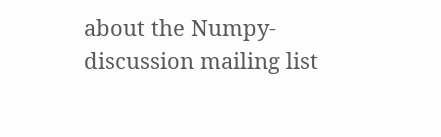about the Numpy-discussion mailing list